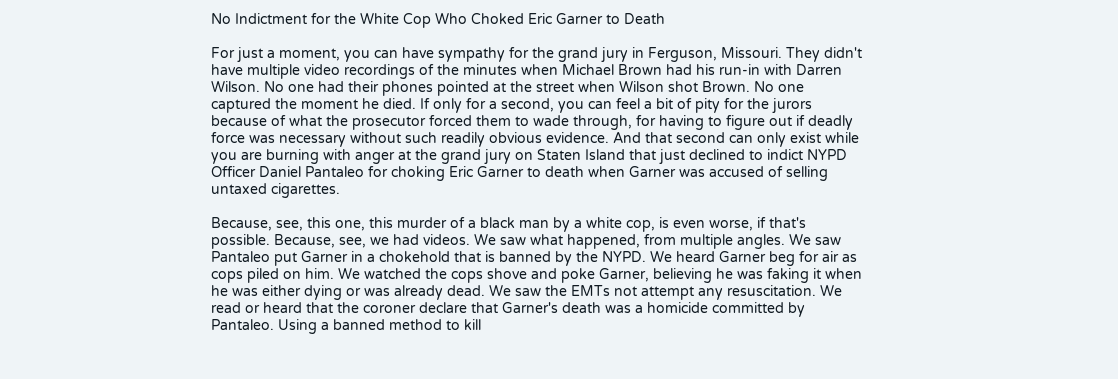No Indictment for the White Cop Who Choked Eric Garner to Death

For just a moment, you can have sympathy for the grand jury in Ferguson, Missouri. They didn't have multiple video recordings of the minutes when Michael Brown had his run-in with Darren Wilson. No one had their phones pointed at the street when Wilson shot Brown. No one captured the moment he died. If only for a second, you can feel a bit of pity for the jurors because of what the prosecutor forced them to wade through, for having to figure out if deadly force was necessary without such readily obvious evidence. And that second can only exist while you are burning with anger at the grand jury on Staten Island that just declined to indict NYPD Officer Daniel Pantaleo for choking Eric Garner to death when Garner was accused of selling untaxed cigarettes.

Because, see, this one, this murder of a black man by a white cop, is even worse, if that's possible. Because, see, we had videos. We saw what happened, from multiple angles. We saw Pantaleo put Garner in a chokehold that is banned by the NYPD. We heard Garner beg for air as cops piled on him. We watched the cops shove and poke Garner, believing he was faking it when he was either dying or was already dead. We saw the EMTs not attempt any resuscitation. We read or heard that the coroner declare that Garner's death was a homicide committed by Pantaleo. Using a banned method to kill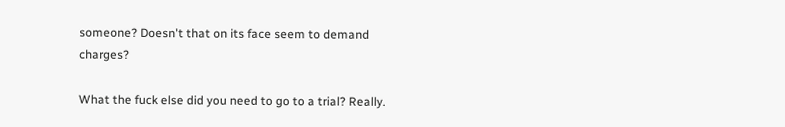someone? Doesn't that on its face seem to demand charges?

What the fuck else did you need to go to a trial? Really.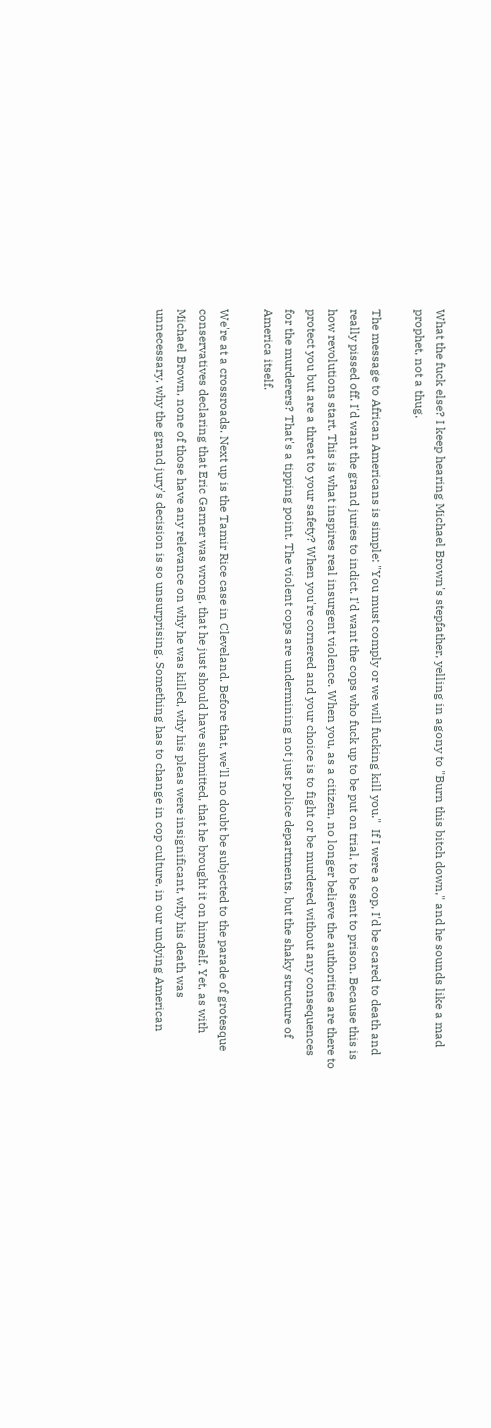What the fuck else? I keep hearing Michael Brown's stepfather, yelling in agony to "Burn this bitch down," and he sounds like a mad prophet, not a thug.

The message to African Americans is simple: "You must comply or we will fucking kill you."  If I were a cop, I'd be scared to death and really pissed off. I'd want the grand juries to indict. I'd want the cops who fuck up to be put on trial, to be sent to prison. Because this is how revolutions start. This is what inspires real insurgent violence. When you, as a citizen, no longer believe the authorities are there to protect you but are a threat to your safety? When you're cornered and your choice is to fight or be murdered without any consequences for the murderers? That's a tipping point. The violent cops are undermining not just police departments, but the shaky structure of America itself.

We're at a crossroads. Next up is the Tamir Rice case in Cleveland. Before that, we'll no doubt be subjected to the parade of grotesque conservatives declaring that Eric Garner was wrong, that he just should have submitted, that he brought it on himself. Yet, as with Michael Brown, none of those have any relevance on why he was killed, why his pleas were insignificant, why his death was unnecessary, why the grand jury's decision is so unsurprising. Something has to change in cop culture, in our undying American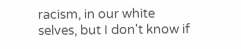racism, in our white selves, but I don't know if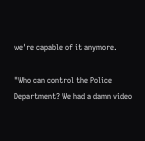we're capable of it anymore.

"Who can control the Police Department? We had a damn video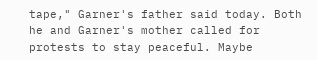tape," Garner's father said today. Both he and Garner's mother called for protests to stay peaceful. Maybe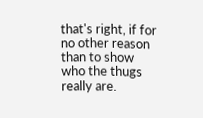that's right, if for no other reason than to show who the thugs really are.